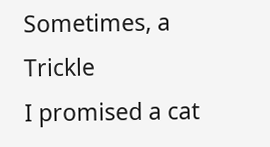Sometimes, a Trickle
I promised a cat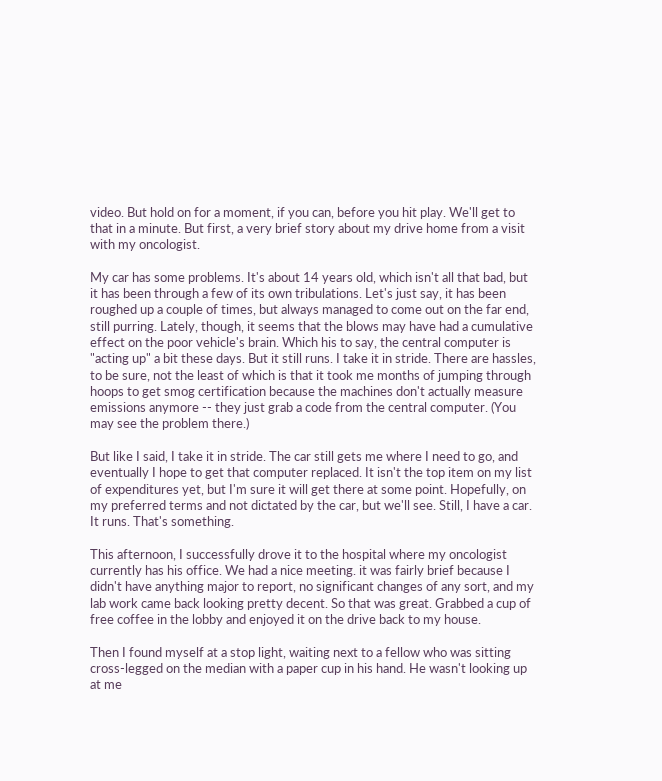video. But hold on for a moment, if you can, before you hit play. We'll get to that in a minute. But first, a very brief story about my drive home from a visit with my oncologist.

My car has some problems. It's about 14 years old, which isn't all that bad, but it has been through a few of its own tribulations. Let's just say, it has been roughed up a couple of times, but always managed to come out on the far end, still purring. Lately, though, it seems that the blows may have had a cumulative effect on the poor vehicle's brain. Which his to say, the central computer is "acting up" a bit these days. But it still runs. I take it in stride. There are hassles, to be sure, not the least of which is that it took me months of jumping through hoops to get smog certification because the machines don't actually measure emissions anymore -- they just grab a code from the central computer. (You may see the problem there.)

But like I said, I take it in stride. The car still gets me where I need to go, and eventually I hope to get that computer replaced. It isn't the top item on my list of expenditures yet, but I'm sure it will get there at some point. Hopefully, on my preferred terms and not dictated by the car, but we'll see. Still, I have a car. It runs. That's something.

This afternoon, I successfully drove it to the hospital where my oncologist currently has his office. We had a nice meeting. it was fairly brief because I didn't have anything major to report, no significant changes of any sort, and my lab work came back looking pretty decent. So that was great. Grabbed a cup of free coffee in the lobby and enjoyed it on the drive back to my house.

Then I found myself at a stop light, waiting next to a fellow who was sitting cross-legged on the median with a paper cup in his hand. He wasn't looking up at me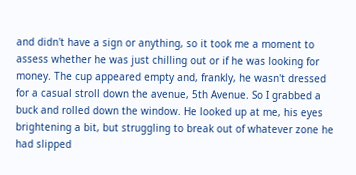and didn't have a sign or anything, so it took me a moment to assess whether he was just chilling out or if he was looking for money. The cup appeared empty and, frankly, he wasn't dressed for a casual stroll down the avenue, 5th Avenue. So I grabbed a buck and rolled down the window. He looked up at me, his eyes brightening a bit, but struggling to break out of whatever zone he had slipped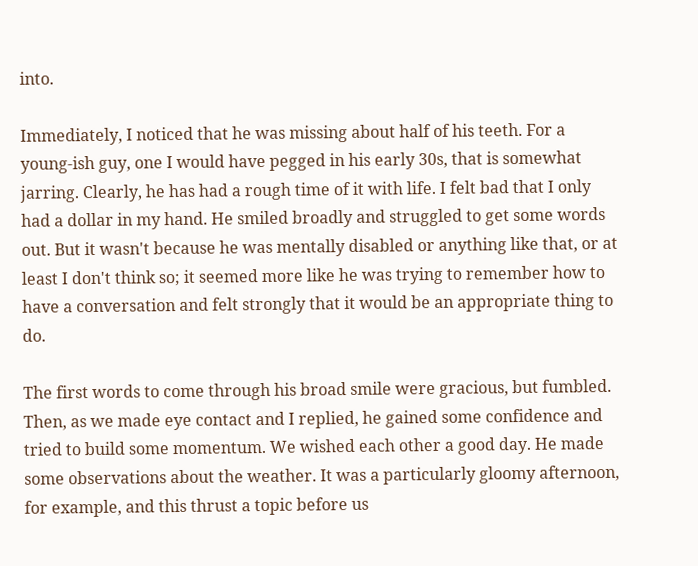into.

Immediately, I noticed that he was missing about half of his teeth. For a young-ish guy, one I would have pegged in his early 30s, that is somewhat jarring. Clearly, he has had a rough time of it with life. I felt bad that I only had a dollar in my hand. He smiled broadly and struggled to get some words out. But it wasn't because he was mentally disabled or anything like that, or at least I don't think so; it seemed more like he was trying to remember how to have a conversation and felt strongly that it would be an appropriate thing to do.

The first words to come through his broad smile were gracious, but fumbled. Then, as we made eye contact and I replied, he gained some confidence and tried to build some momentum. We wished each other a good day. He made some observations about the weather. It was a particularly gloomy afternoon, for example, and this thrust a topic before us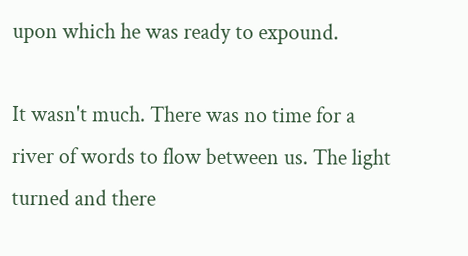upon which he was ready to expound.

It wasn't much. There was no time for a river of words to flow between us. The light turned and there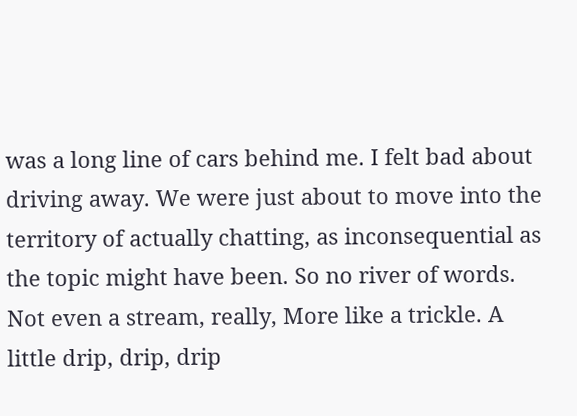was a long line of cars behind me. I felt bad about driving away. We were just about to move into the territory of actually chatting, as inconsequential as the topic might have been. So no river of words. Not even a stream, really, More like a trickle. A little drip, drip, drip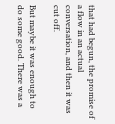that had begun, the promise of a flow in an actual conversation, and then it was cut off.

But maybe it was enough to do some good. There was a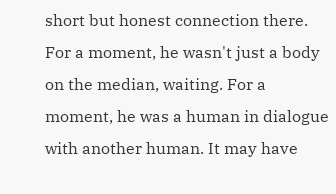short but honest connection there. For a moment, he wasn't just a body on the median, waiting. For a moment, he was a human in dialogue with another human. It may have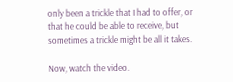only been a trickle that I had to offer, or that he could be able to receive, but sometimes a trickle might be all it takes.

Now, watch the video.